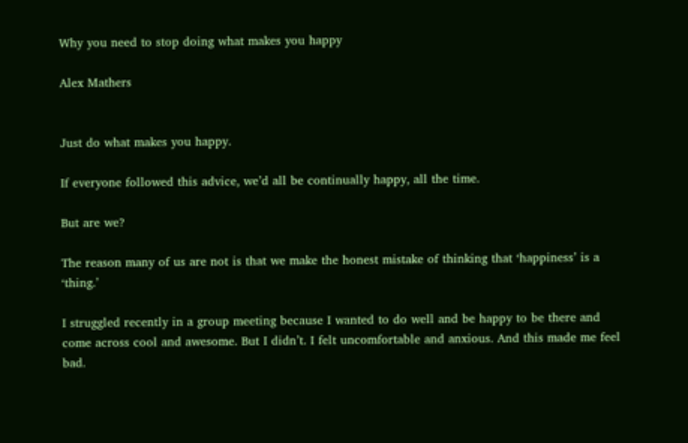Why you need to stop doing what makes you happy

Alex Mathers


Just do what makes you happy.

If everyone followed this advice, we’d all be continually happy, all the time.

But are we?

The reason many of us are not is that we make the honest mistake of thinking that ‘happiness’ is a ‘thing.’

I struggled recently in a group meeting because I wanted to do well and be happy to be there and come across cool and awesome. But I didn’t. I felt uncomfortable and anxious. And this made me feel bad.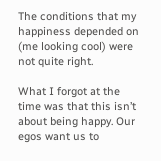The conditions that my happiness depended on (me looking cool) were not quite right.

What I forgot at the time was that this isn’t about being happy. Our egos want us to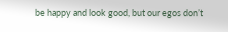be happy and look good, but our egos don’t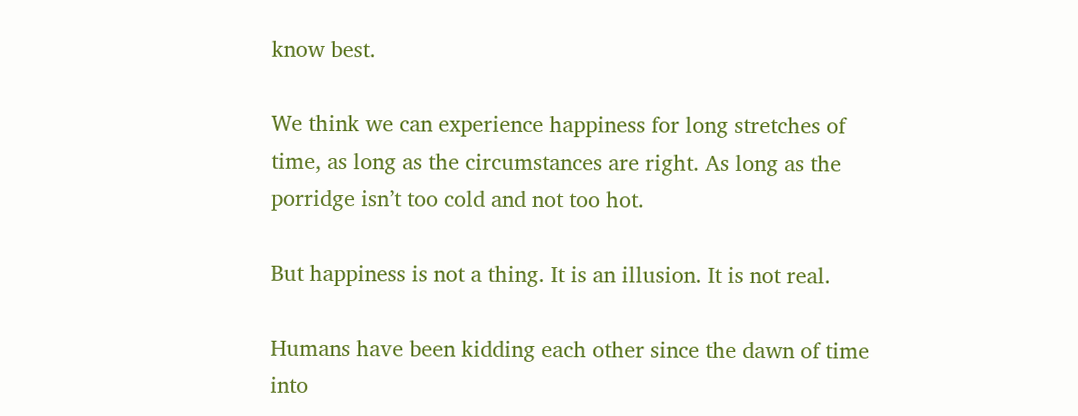know best.

We think we can experience happiness for long stretches of time, as long as the circumstances are right. As long as the porridge isn’t too cold and not too hot.

But happiness is not a thing. It is an illusion. It is not real.

Humans have been kidding each other since the dawn of time into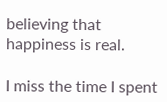believing that happiness is real.

I miss the time I spent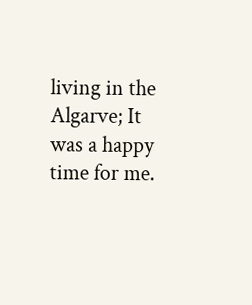living in the Algarve; It was a happy time for me.